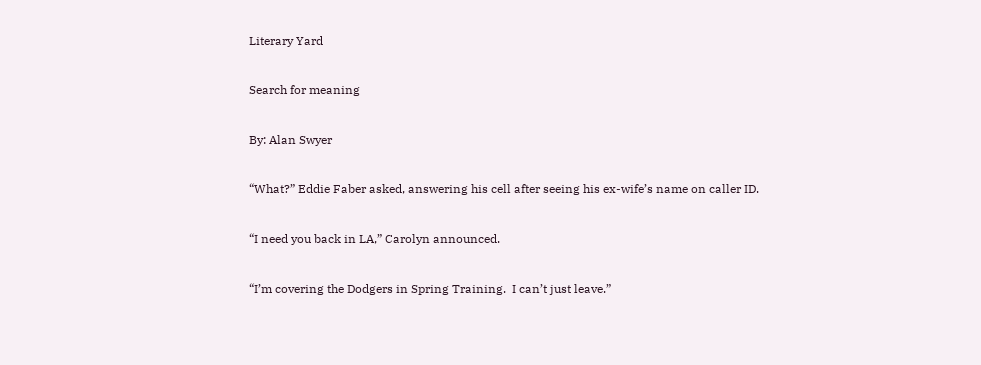Literary Yard

Search for meaning

By: Alan Swyer

“What?” Eddie Faber asked, answering his cell after seeing his ex-wife’s name on caller ID.

“I need you back in LA,” Carolyn announced.

“I’m covering the Dodgers in Spring Training.  I can’t just leave.”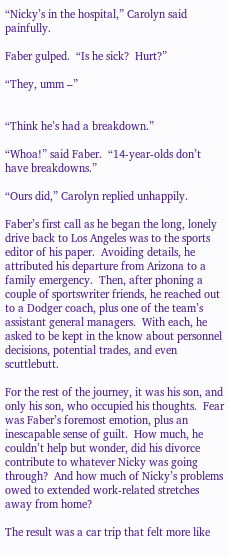“Nicky’s in the hospital,” Carolyn said painfully.

Faber gulped.  “Is he sick?  Hurt?”

“They, umm –”


“Think he’s had a breakdown.”

“Whoa!” said Faber.  “14-year-olds don’t have breakdowns.”

“Ours did,” Carolyn replied unhappily.

Faber’s first call as he began the long, lonely drive back to Los Angeles was to the sports editor of his paper.  Avoiding details, he attributed his departure from Arizona to a family emergency.  Then, after phoning a couple of sportswriter friends, he reached out to a Dodger coach, plus one of the team’s assistant general managers.  With each, he asked to be kept in the know about personnel decisions, potential trades, and even scuttlebutt.

For the rest of the journey, it was his son, and only his son, who occupied his thoughts.  Fear was Faber’s foremost emotion, plus an inescapable sense of guilt.  How much, he couldn’t help but wonder, did his divorce contribute to whatever Nicky was going through?  And how much of Nicky’s problems owed to extended work-related stretches away from home?

The result was a car trip that felt more like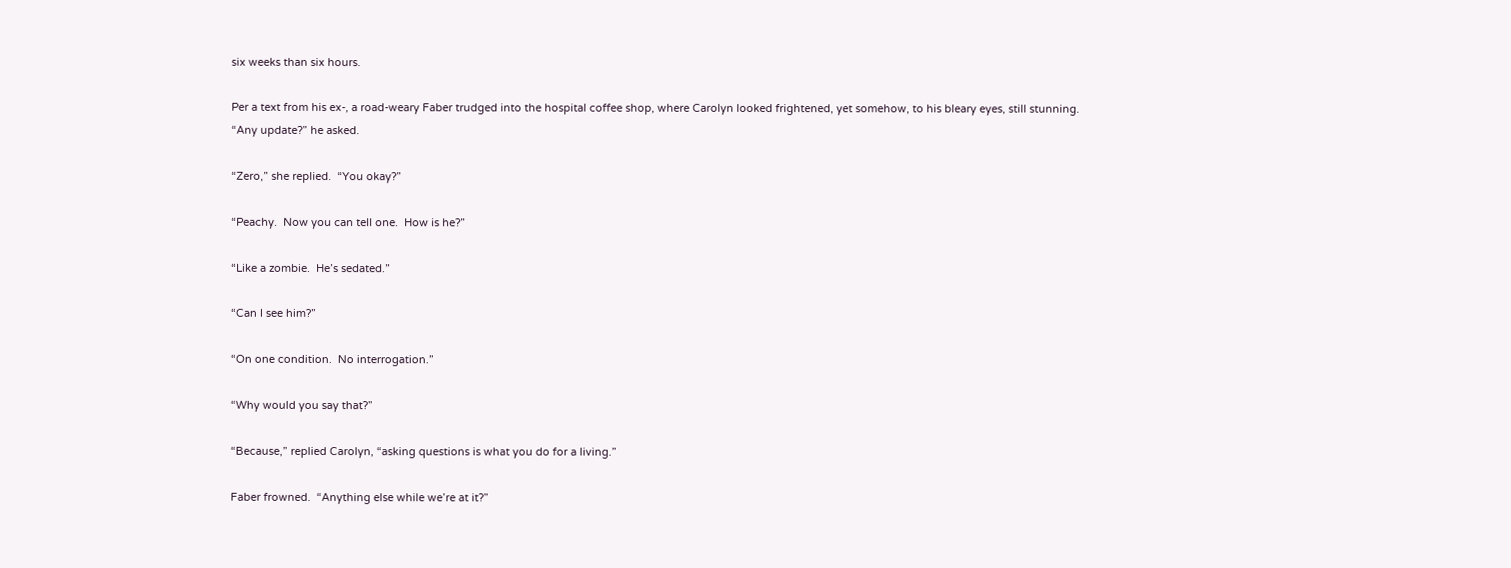six weeks than six hours.

Per a text from his ex-, a road-weary Faber trudged into the hospital coffee shop, where Carolyn looked frightened, yet somehow, to his bleary eyes, still stunning.  “Any update?” he asked.

“Zero,” she replied.  “You okay?”

“Peachy.  Now you can tell one.  How is he?”

“Like a zombie.  He’s sedated.”

“Can I see him?”

“On one condition.  No interrogation.”

“Why would you say that?”

“Because,” replied Carolyn, “asking questions is what you do for a living.”

Faber frowned.  “Anything else while we’re at it?”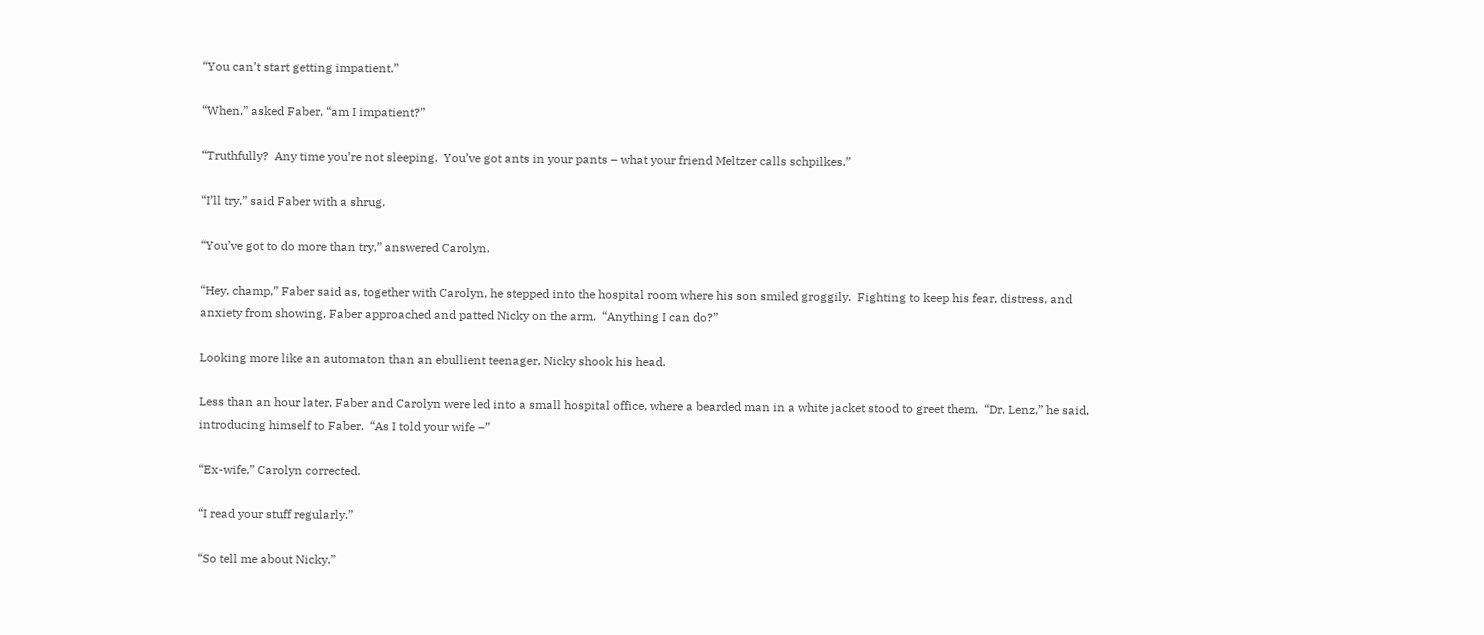“You can’t start getting impatient.”

“When,” asked Faber, “am I impatient?”

“Truthfully?  Any time you’re not sleeping.  You’ve got ants in your pants – what your friend Meltzer calls schpilkes.”

“I’ll try,” said Faber with a shrug.

“You’ve got to do more than try,” answered Carolyn.

“Hey, champ,” Faber said as, together with Carolyn, he stepped into the hospital room where his son smiled groggily.  Fighting to keep his fear, distress, and anxiety from showing, Faber approached and patted Nicky on the arm.  “Anything I can do?”

Looking more like an automaton than an ebullient teenager, Nicky shook his head.

Less than an hour later, Faber and Carolyn were led into a small hospital office, where a bearded man in a white jacket stood to greet them.  “Dr. Lenz,” he said, introducing himself to Faber.  “As I told your wife –”

“Ex-wife,” Carolyn corrected.

“I read your stuff regularly.”

“So tell me about Nicky.”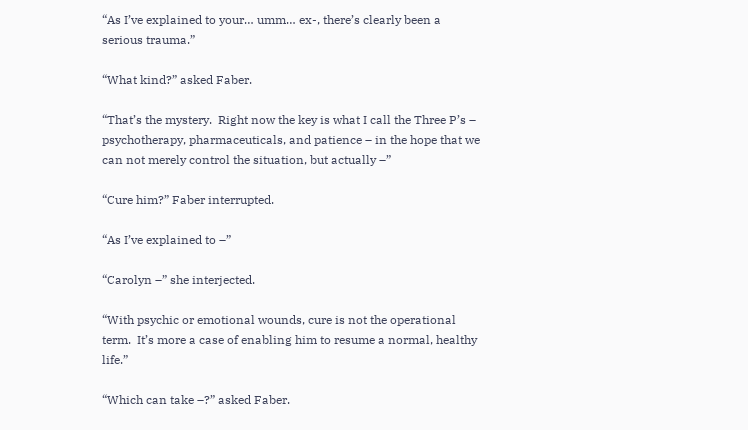“As I’ve explained to your… umm… ex-, there’s clearly been a serious trauma.”

“What kind?” asked Faber.

“That’s the mystery.  Right now the key is what I call the Three P’s – psychotherapy, pharmaceuticals, and patience – in the hope that we can not merely control the situation, but actually –”

“Cure him?” Faber interrupted.

“As I’ve explained to –”

“Carolyn –” she interjected.

“With psychic or emotional wounds, cure is not the operational term.  It’s more a case of enabling him to resume a normal, healthy life.”

“Which can take –?” asked Faber.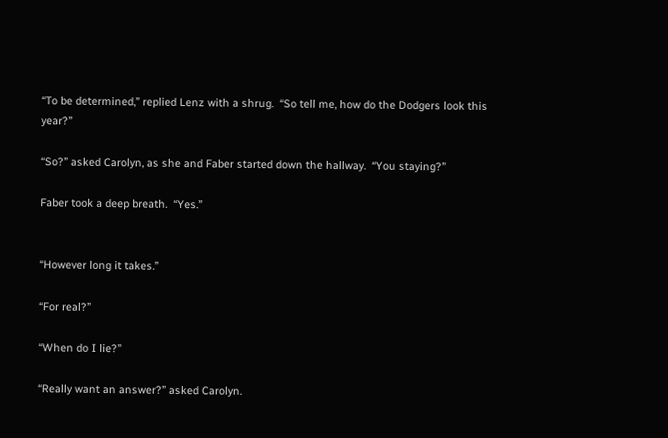“To be determined,” replied Lenz with a shrug.  “So tell me, how do the Dodgers look this year?”

“So?” asked Carolyn, as she and Faber started down the hallway.  “You staying?”

Faber took a deep breath.  “Yes.”


“However long it takes.”

“For real?”

“When do I lie?”

“Really want an answer?” asked Carolyn.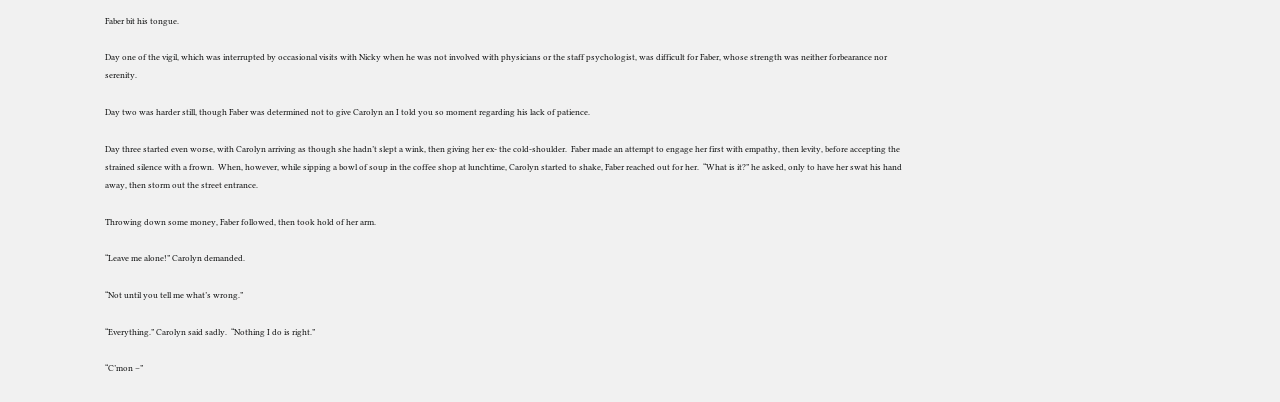Faber bit his tongue.

Day one of the vigil, which was interrupted by occasional visits with Nicky when he was not involved with physicians or the staff psychologist, was difficult for Faber, whose strength was neither forbearance nor serenity.

Day two was harder still, though Faber was determined not to give Carolyn an I told you so moment regarding his lack of patience.

Day three started even worse, with Carolyn arriving as though she hadn’t slept a wink, then giving her ex- the cold-shoulder.  Faber made an attempt to engage her first with empathy, then levity, before accepting the strained silence with a frown.  When, however, while sipping a bowl of soup in the coffee shop at lunchtime, Carolyn started to shake, Faber reached out for her.  “What is it?” he asked, only to have her swat his hand away, then storm out the street entrance.

Throwing down some money, Faber followed, then took hold of her arm.

“Leave me alone!” Carolyn demanded.

“Not until you tell me what’s wrong.”

“Everything.” Carolyn said sadly.  “Nothing I do is right.”

“C’mon –”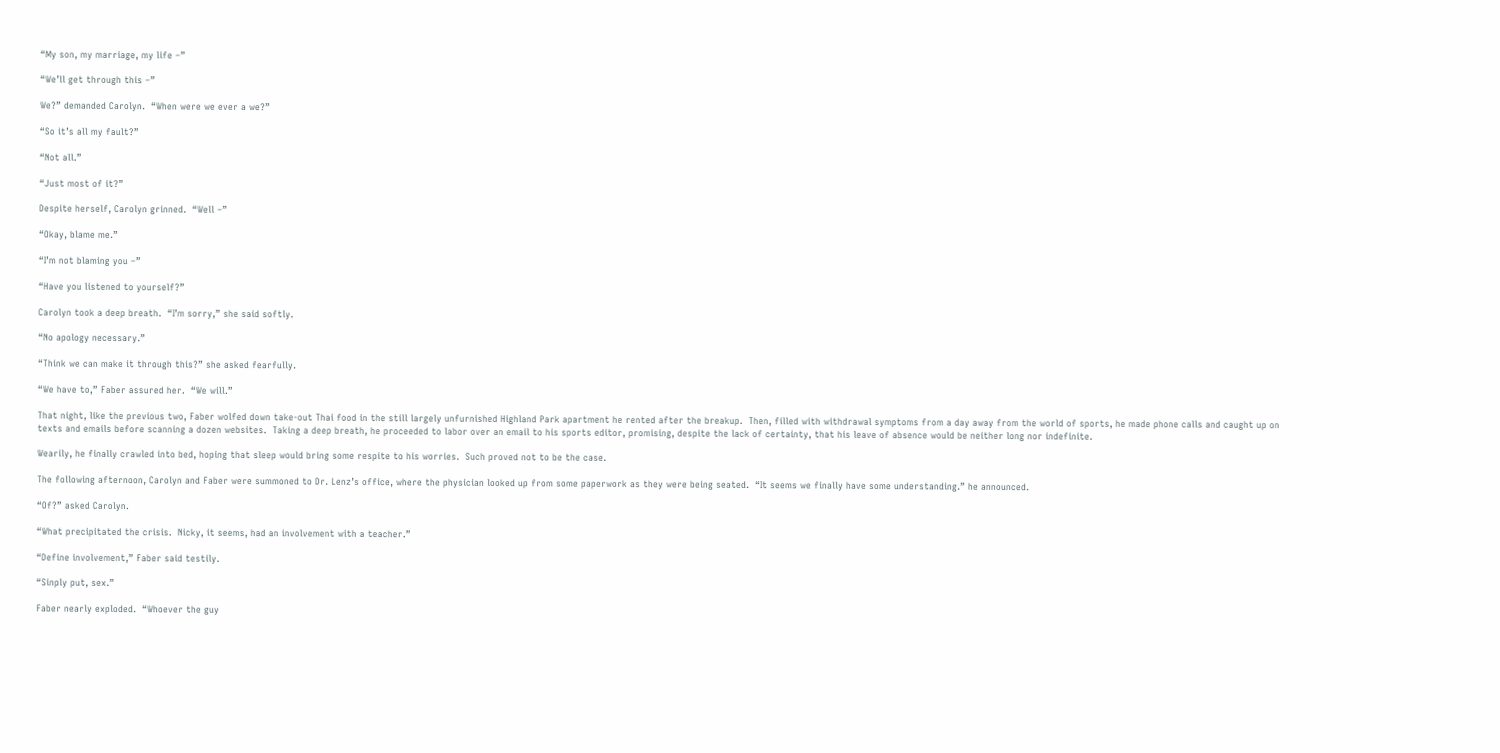“My son, my marriage, my life –”

“We’ll get through this –”

We?” demanded Carolyn.  “When were we ever a we?”

“So it’s all my fault?”

“Not all.”

“Just most of it?”

Despite herself, Carolyn grinned.  “Well –”

“Okay, blame me.”

“I’m not blaming you –”

“Have you listened to yourself?”

Carolyn took a deep breath.  “I’m sorry,” she said softly.

“No apology necessary.”

“Think we can make it through this?” she asked fearfully.

“We have to,” Faber assured her.  “We will.”

That night, like the previous two, Faber wolfed down take-out Thai food in the still largely unfurnished Highland Park apartment he rented after the breakup.  Then, filled with withdrawal symptoms from a day away from the world of sports, he made phone calls and caught up on texts and emails before scanning a dozen websites.  Taking a deep breath, he proceeded to labor over an email to his sports editor, promising, despite the lack of certainty, that his leave of absence would be neither long nor indefinite.

Wearily, he finally crawled into bed, hoping that sleep would bring some respite to his worries.  Such proved not to be the case.

The following afternoon, Carolyn and Faber were summoned to Dr. Lenz’s office, where the physician looked up from some paperwork as they were being seated.  “It seems we finally have some understanding.” he announced.

“Of?” asked Carolyn.

“What precipitated the crisis.  Nicky, it seems, had an involvement with a teacher.”

“Define involvement,” Faber said testily.

“Sinply put, sex.”

Faber nearly exploded.  “Whoever the guy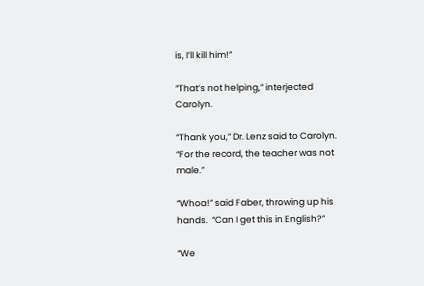is, I’ll kill him!”

“That’s not helping,” interjected Carolyn.

“Thank you,” Dr. Lenz said to Carolyn.  “For the record, the teacher was not male.”

“Whoa!” said Faber, throwing up his hands.  “Can I get this in English?”

“We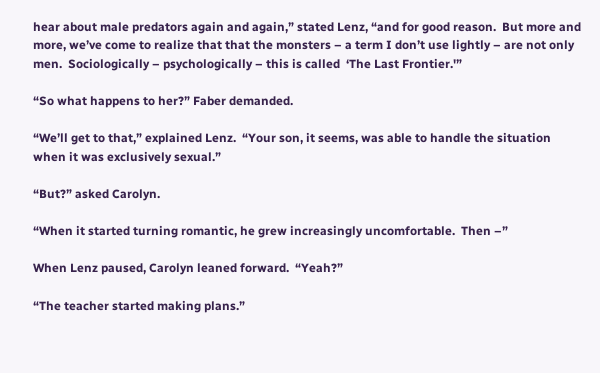hear about male predators again and again,” stated Lenz, “and for good reason.  But more and more, we’ve come to realize that that the monsters – a term I don’t use lightly – are not only men.  Sociologically – psychologically – this is called  ‘The Last Frontier.'”

“So what happens to her?” Faber demanded.

“We’ll get to that,” explained Lenz.  “Your son, it seems, was able to handle the situation when it was exclusively sexual.”

“But?” asked Carolyn.

“When it started turning romantic, he grew increasingly uncomfortable.  Then –”

When Lenz paused, Carolyn leaned forward.  “Yeah?”

“The teacher started making plans.”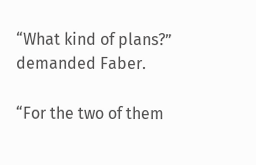“What kind of plans?” demanded Faber.

“For the two of them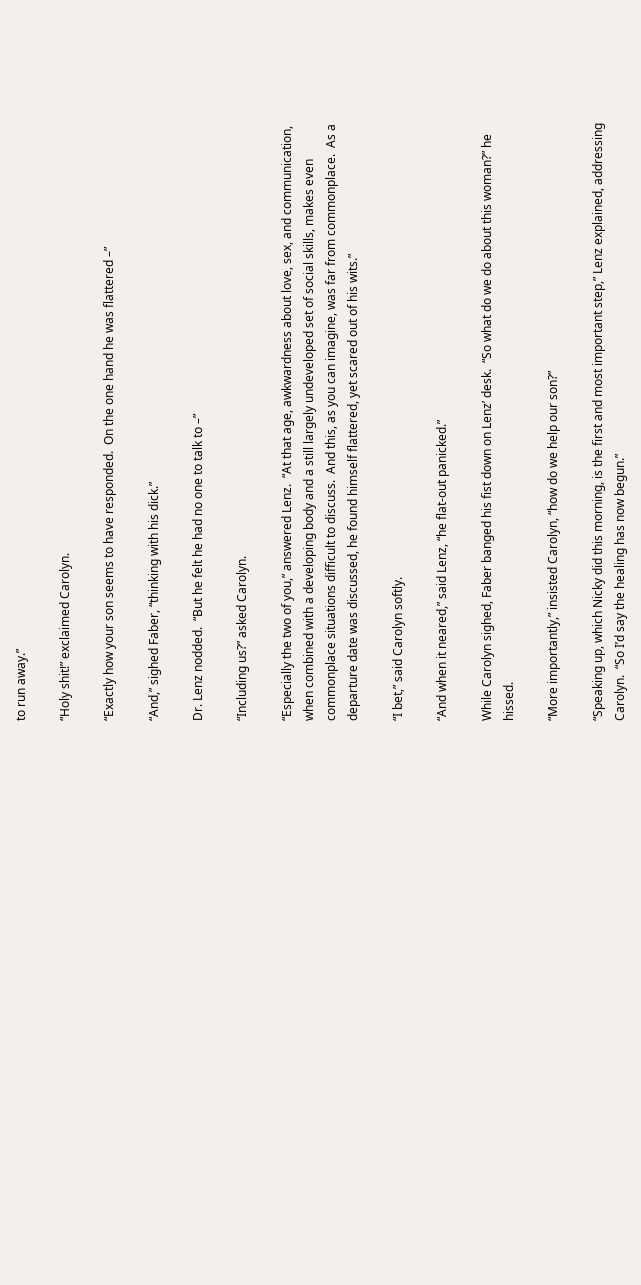to run away.”

“Holy shit!” exclaimed Carolyn.

“Exactly how your son seems to have responded.  On the one hand he was flattered –”

“And,” sighed Faber, “thinking with his dick.”

Dr. Lenz nodded.  “But he felt he had no one to talk to –”

“Including us?” asked Carolyn.

“Especially the two of you,” answered Lenz.  “At that age, awkwardness about love, sex, and communication, when combined with a developing body and a still largely undeveloped set of social skills, makes even commonplace situations difficult to discuss.  And this, as you can imagine, was far from commonplace.  As a departure date was discussed, he found himself flattered, yet scared out of his wits.”

“I bet,” said Carolyn softly.

“And when it neared,” said Lenz, “he flat-out panicked.”

While Carolyn sighed, Faber banged his fist down on Lenz’ desk.  “So what do we do about this woman?” he hissed.

“More importantly,” insisted Carolyn, “how do we help our son?”

“Speaking up, which Nicky did this morning, is the first and most important step,” Lenz explained, addressing Carolyn.  “So I’d say the healing has now begun.”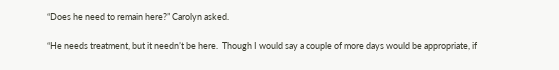“Does he need to remain here?” Carolyn asked.

“He needs treatment, but it needn’t be here.  Though I would say a couple of more days would be appropriate, if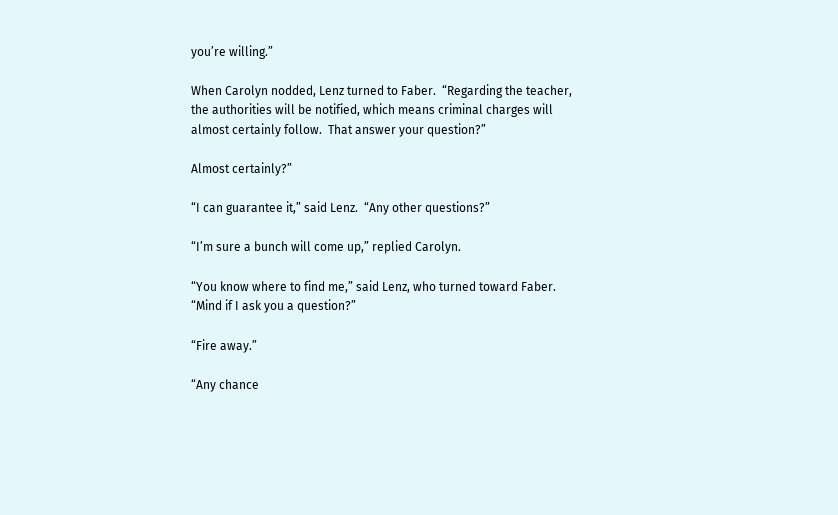you’re willing.”

When Carolyn nodded, Lenz turned to Faber.  “Regarding the teacher, the authorities will be notified, which means criminal charges will almost certainly follow.  That answer your question?”

Almost certainly?”

“I can guarantee it,” said Lenz.  “Any other questions?”

“I’m sure a bunch will come up,” replied Carolyn.

“You know where to find me,” said Lenz, who turned toward Faber.  “Mind if I ask you a question?”

“Fire away.”

“Any chance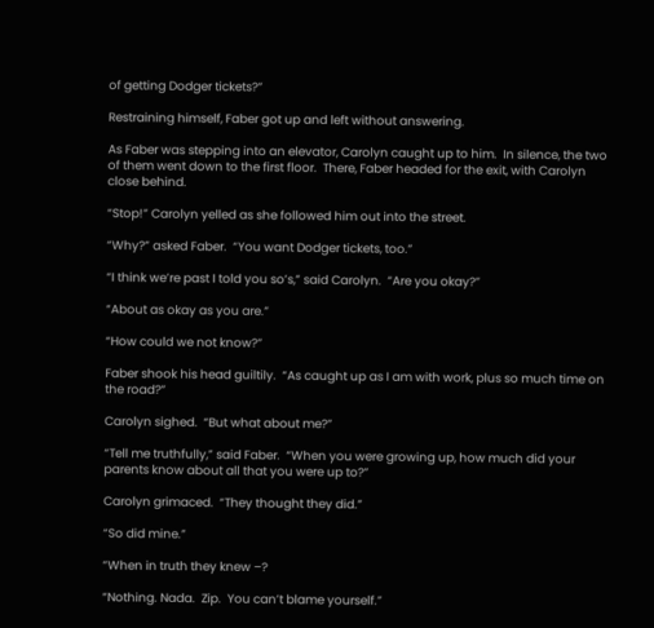of getting Dodger tickets?”

Restraining himself, Faber got up and left without answering.

As Faber was stepping into an elevator, Carolyn caught up to him.  In silence, the two of them went down to the first floor.  There, Faber headed for the exit, with Carolyn close behind.

“Stop!” Carolyn yelled as she followed him out into the street.

“Why?” asked Faber.  “You want Dodger tickets, too.”

“I think we’re past I told you so’s,” said Carolyn.  “Are you okay?”

“About as okay as you are.”

“How could we not know?”

Faber shook his head guiltily.  “As caught up as I am with work, plus so much time on the road?”

Carolyn sighed.  “But what about me?”

“Tell me truthfully,” said Faber.  “When you were growing up, how much did your parents know about all that you were up to?”

Carolyn grimaced.  “They thought they did.”

“So did mine.”

“When in truth they knew –?

“Nothing. Nada.  Zip.  You can’t blame yourself.”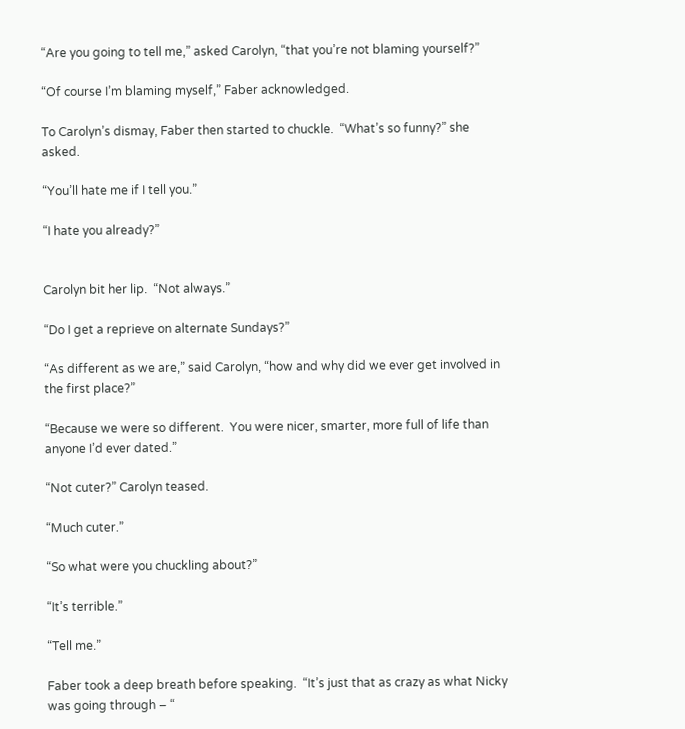“Are you going to tell me,” asked Carolyn, “that you’re not blaming yourself?”

“Of course I’m blaming myself,” Faber acknowledged.

To Carolyn’s dismay, Faber then started to chuckle.  “What’s so funny?” she asked.

“You’ll hate me if I tell you.”

“I hate you already?”


Carolyn bit her lip.  “Not always.”

“Do I get a reprieve on alternate Sundays?”

“As different as we are,” said Carolyn, “how and why did we ever get involved in the first place?”

“Because we were so different.  You were nicer, smarter, more full of life than anyone I’d ever dated.”

“Not cuter?” Carolyn teased.

“Much cuter.”

“So what were you chuckling about?”

“It’s terrible.”

“Tell me.”

Faber took a deep breath before speaking.  “It’s just that as crazy as what Nicky was going through – “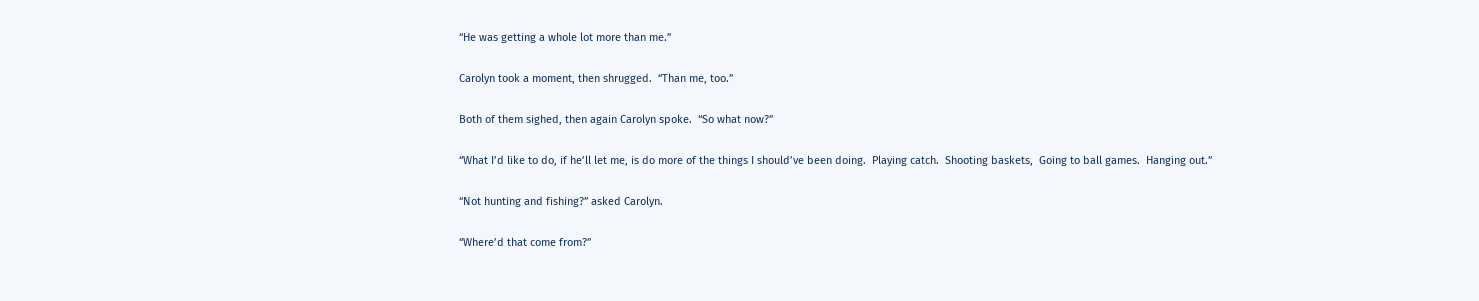“He was getting a whole lot more than me.”

Carolyn took a moment, then shrugged.  “Than me, too.”

Both of them sighed, then again Carolyn spoke.  “So what now?”

“What I’d like to do, if he’ll let me, is do more of the things I should’ve been doing.  Playing catch.  Shooting baskets,  Going to ball games.  Hanging out.”

“Not hunting and fishing?” asked Carolyn.

“Where’d that come from?”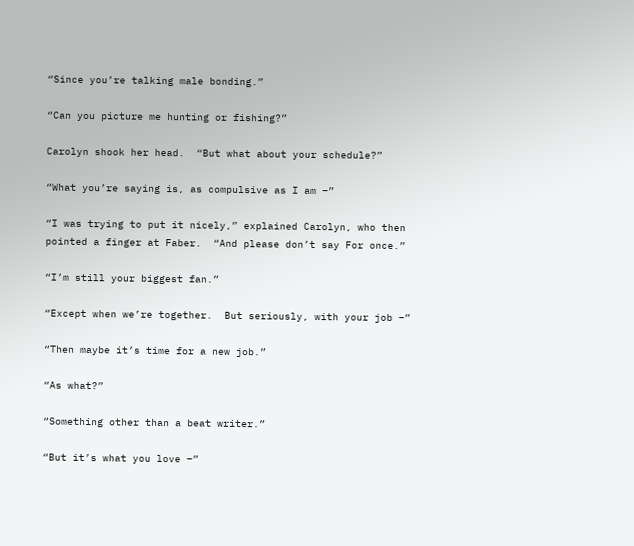“Since you’re talking male bonding.”

“Can you picture me hunting or fishing?”

Carolyn shook her head.  “But what about your schedule?”

“What you’re saying is, as compulsive as I am –”

“I was trying to put it nicely,” explained Carolyn, who then pointed a finger at Faber.  “And please don’t say For once.”

“I’m still your biggest fan.”

“Except when we’re together.  But seriously, with your job –”

“Then maybe it’s time for a new job.”

“As what?”

“Something other than a beat writer.”

“But it’s what you love –”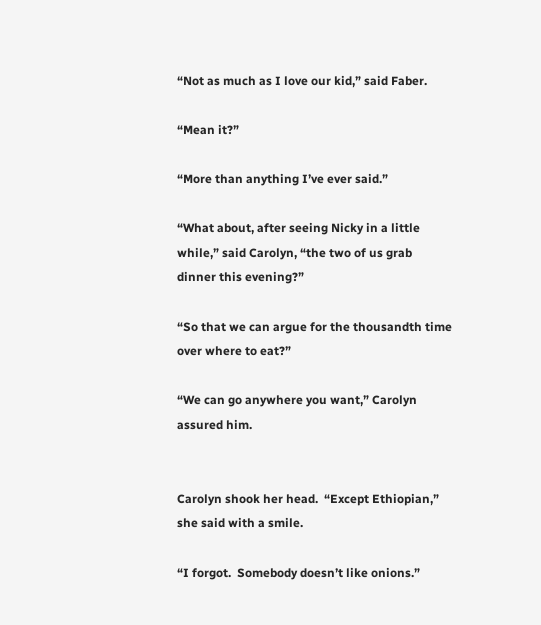“Not as much as I love our kid,” said Faber.

“Mean it?”

“More than anything I’ve ever said.”

“What about, after seeing Nicky in a little while,” said Carolyn, “the two of us grab dinner this evening?”

“So that we can argue for the thousandth time over where to eat?”

“We can go anywhere you want,” Carolyn assured him.


Carolyn shook her head.  “Except Ethiopian,” she said with a smile.

“I forgot.  Somebody doesn’t like onions.”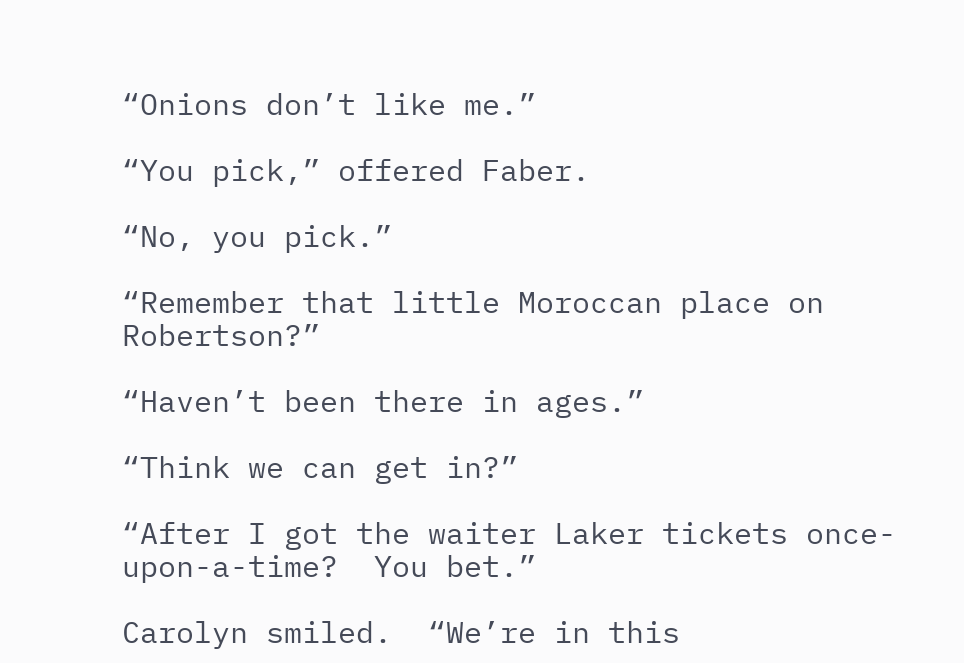“Onions don’t like me.”

“You pick,” offered Faber.

“No, you pick.”

“Remember that little Moroccan place on Robertson?”

“Haven’t been there in ages.”

“Think we can get in?”

“After I got the waiter Laker tickets once-upon-a-time?  You bet.”

Carolyn smiled.  “We’re in this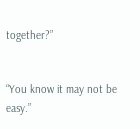together?”


“You know it may not be easy.”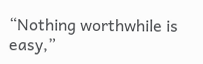“Nothing worthwhile is easy,”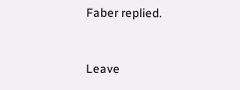Faber replied.


Leave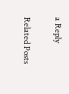a Reply

Related Posts